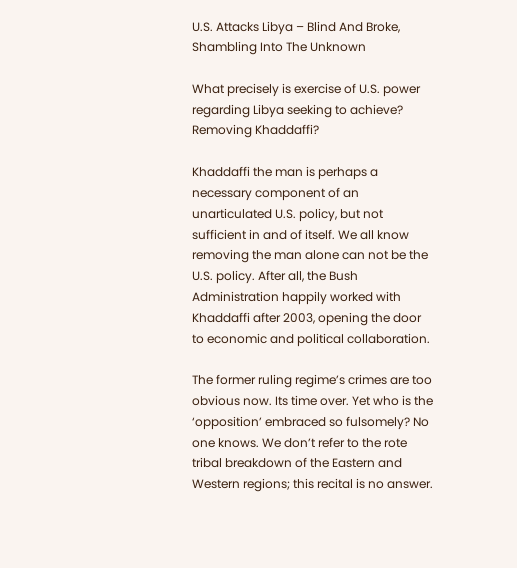U.S. Attacks Libya – Blind And Broke, Shambling Into The Unknown

What precisely is exercise of U.S. power regarding Libya seeking to achieve? Removing Khaddaffi?

Khaddaffi the man is perhaps a necessary component of an unarticulated U.S. policy, but not sufficient in and of itself. We all know removing the man alone can not be the U.S. policy. After all, the Bush Administration happily worked with Khaddaffi after 2003, opening the door to economic and political collaboration.

The former ruling regime’s crimes are too obvious now. Its time over. Yet who is the ‘opposition’ embraced so fulsomely? No one knows. We don’t refer to the rote tribal breakdown of the Eastern and Western regions; this recital is no answer.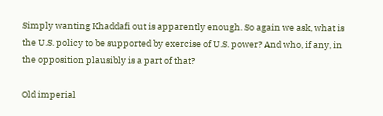Simply wanting Khaddafi out is apparently enough. So again we ask, what is the U.S. policy to be supported by exercise of U.S. power? And who, if any, in the opposition plausibly is a part of that?

Old imperial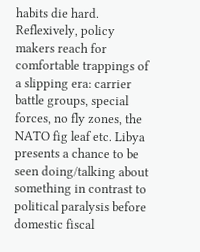habits die hard. Reflexively, policy makers reach for comfortable trappings of a slipping era: carrier battle groups, special forces, no fly zones, the NATO fig leaf etc. Libya presents a chance to be seen doing/talking about something in contrast to political paralysis before domestic fiscal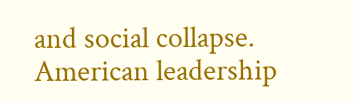and social collapse. American leadership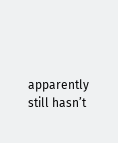apparently still hasn’t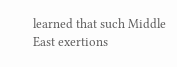learned that such Middle East exertions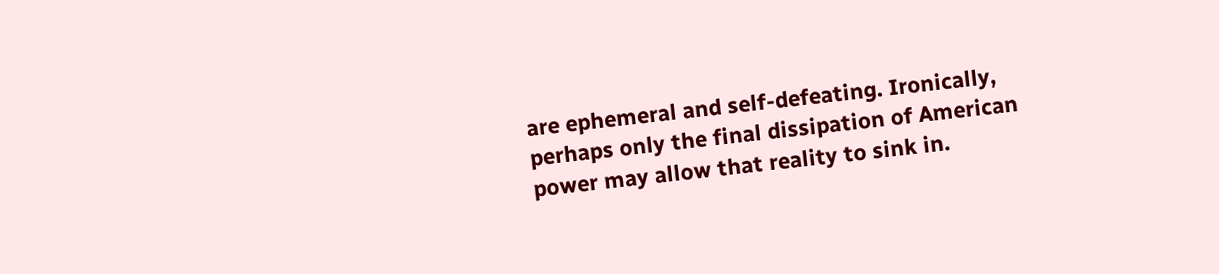are ephemeral and self-defeating. Ironically, perhaps only the final dissipation of American power may allow that reality to sink in.